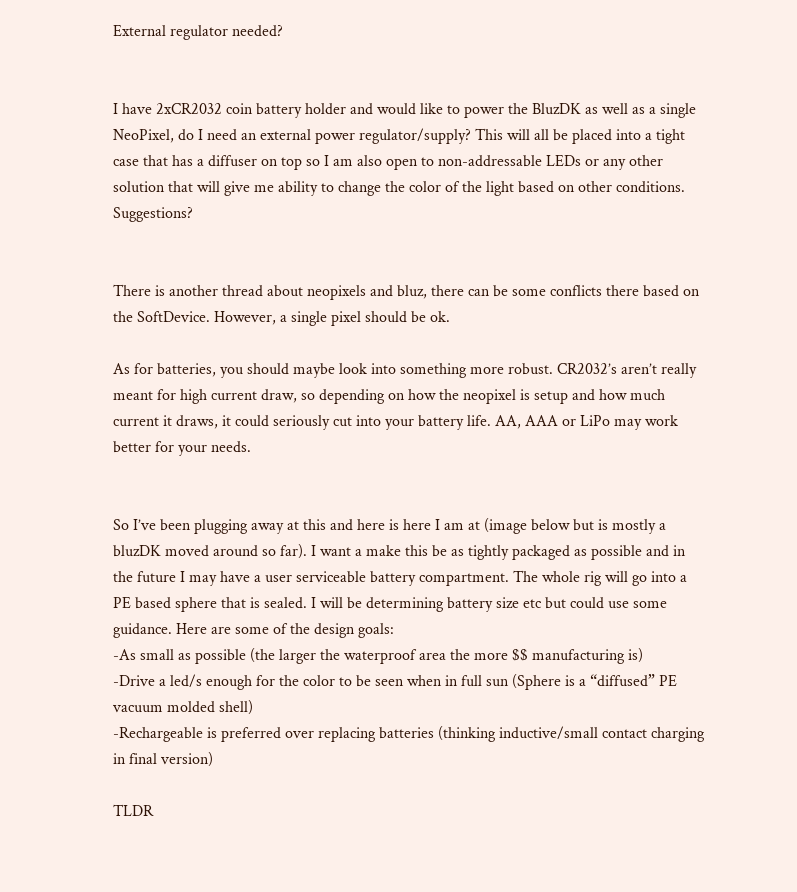External regulator needed?


I have 2xCR2032 coin battery holder and would like to power the BluzDK as well as a single NeoPixel, do I need an external power regulator/supply? This will all be placed into a tight case that has a diffuser on top so I am also open to non-addressable LEDs or any other solution that will give me ability to change the color of the light based on other conditions. Suggestions?


There is another thread about neopixels and bluz, there can be some conflicts there based on the SoftDevice. However, a single pixel should be ok.

As for batteries, you should maybe look into something more robust. CR2032’s aren’t really meant for high current draw, so depending on how the neopixel is setup and how much current it draws, it could seriously cut into your battery life. AA, AAA or LiPo may work better for your needs.


So I’ve been plugging away at this and here is here I am at (image below but is mostly a bluzDK moved around so far). I want a make this be as tightly packaged as possible and in the future I may have a user serviceable battery compartment. The whole rig will go into a PE based sphere that is sealed. I will be determining battery size etc but could use some guidance. Here are some of the design goals:
-As small as possible (the larger the waterproof area the more $$ manufacturing is)
-Drive a led/s enough for the color to be seen when in full sun (Sphere is a “diffused” PE vacuum molded shell)
-Rechargeable is preferred over replacing batteries (thinking inductive/small contact charging in final version)

TLDR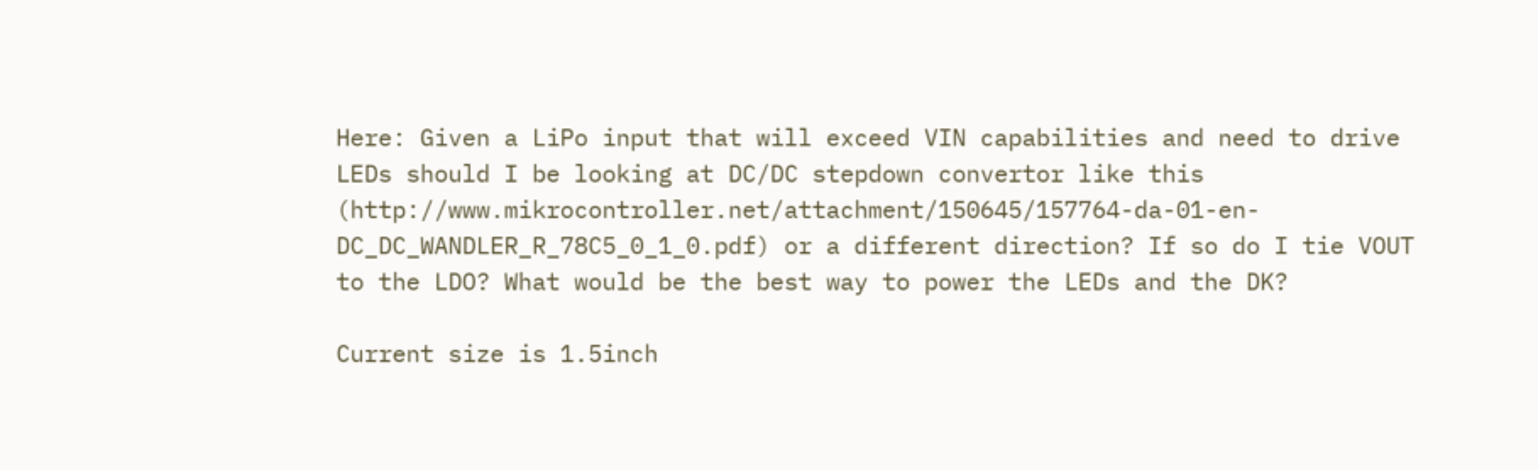Here: Given a LiPo input that will exceed VIN capabilities and need to drive LEDs should I be looking at DC/DC stepdown convertor like this (http://www.mikrocontroller.net/attachment/150645/157764-da-01-en-DC_DC_WANDLER_R_78C5_0_1_0.pdf) or a different direction? If so do I tie VOUT to the LDO? What would be the best way to power the LEDs and the DK?

Current size is 1.5inch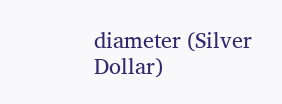diameter (Silver Dollar)